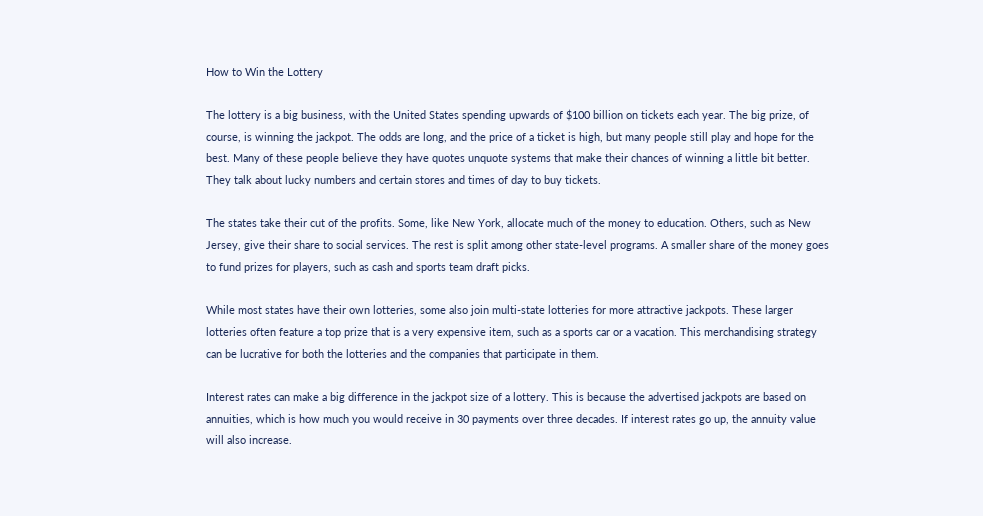How to Win the Lottery

The lottery is a big business, with the United States spending upwards of $100 billion on tickets each year. The big prize, of course, is winning the jackpot. The odds are long, and the price of a ticket is high, but many people still play and hope for the best. Many of these people believe they have quotes unquote systems that make their chances of winning a little bit better. They talk about lucky numbers and certain stores and times of day to buy tickets.

The states take their cut of the profits. Some, like New York, allocate much of the money to education. Others, such as New Jersey, give their share to social services. The rest is split among other state-level programs. A smaller share of the money goes to fund prizes for players, such as cash and sports team draft picks.

While most states have their own lotteries, some also join multi-state lotteries for more attractive jackpots. These larger lotteries often feature a top prize that is a very expensive item, such as a sports car or a vacation. This merchandising strategy can be lucrative for both the lotteries and the companies that participate in them.

Interest rates can make a big difference in the jackpot size of a lottery. This is because the advertised jackpots are based on annuities, which is how much you would receive in 30 payments over three decades. If interest rates go up, the annuity value will also increase.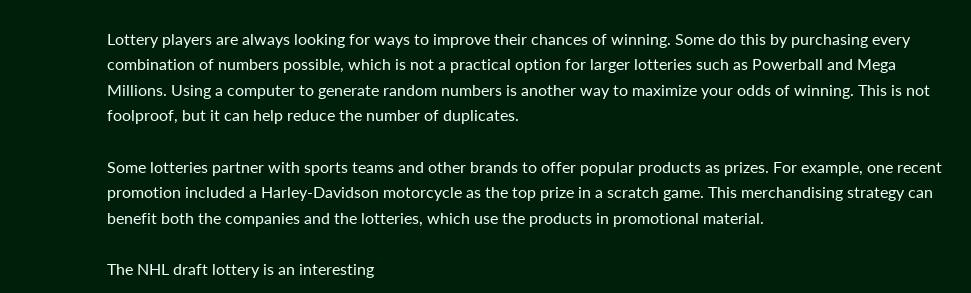Lottery players are always looking for ways to improve their chances of winning. Some do this by purchasing every combination of numbers possible, which is not a practical option for larger lotteries such as Powerball and Mega Millions. Using a computer to generate random numbers is another way to maximize your odds of winning. This is not foolproof, but it can help reduce the number of duplicates.

Some lotteries partner with sports teams and other brands to offer popular products as prizes. For example, one recent promotion included a Harley-Davidson motorcycle as the top prize in a scratch game. This merchandising strategy can benefit both the companies and the lotteries, which use the products in promotional material.

The NHL draft lottery is an interesting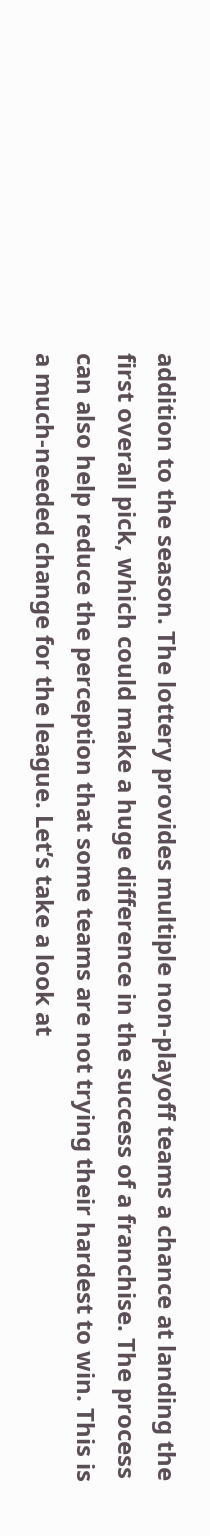addition to the season. The lottery provides multiple non-playoff teams a chance at landing the first overall pick, which could make a huge difference in the success of a franchise. The process can also help reduce the perception that some teams are not trying their hardest to win. This is a much-needed change for the league. Let’s take a look at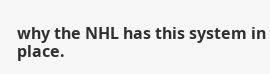why the NHL has this system in place.